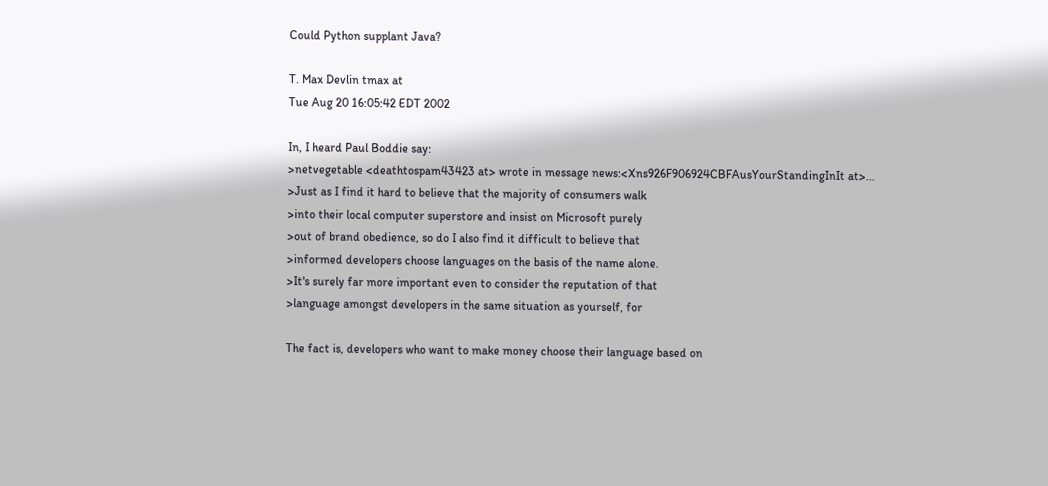Could Python supplant Java?

T. Max Devlin tmax at
Tue Aug 20 16:05:42 EDT 2002

In, I heard Paul Boddie say:
>netvegetable <deathtospam43423 at> wrote in message news:<Xns926F906924CBFAusYourStandingInIt at>...
>Just as I find it hard to believe that the majority of consumers walk
>into their local computer superstore and insist on Microsoft purely
>out of brand obedience, so do I also find it difficult to believe that
>informed developers choose languages on the basis of the name alone.
>It's surely far more important even to consider the reputation of that
>language amongst developers in the same situation as yourself, for

The fact is, developers who want to make money choose their language based on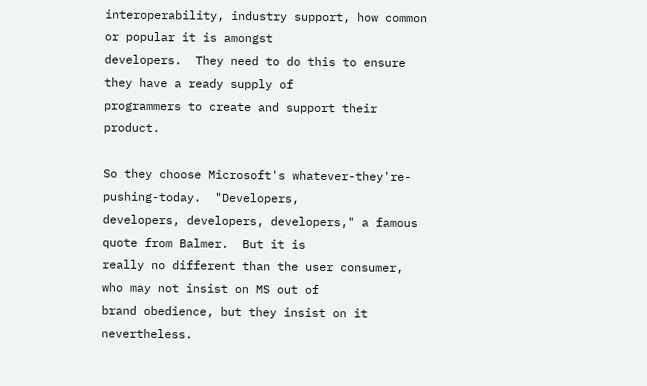interoperability, industry support, how common or popular it is amongst
developers.  They need to do this to ensure they have a ready supply of
programmers to create and support their product.

So they choose Microsoft's whatever-they're-pushing-today.  "Developers,
developers, developers, developers," a famous quote from Balmer.  But it is
really no different than the user consumer, who may not insist on MS out of
brand obedience, but they insist on it nevertheless.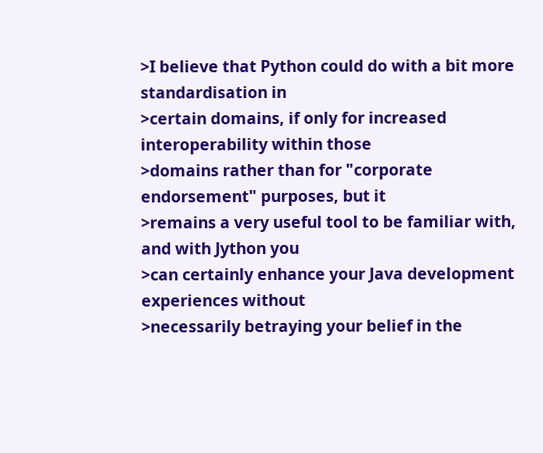>I believe that Python could do with a bit more standardisation in
>certain domains, if only for increased interoperability within those
>domains rather than for "corporate endorsement" purposes, but it
>remains a very useful tool to be familiar with, and with Jython you
>can certainly enhance your Java development experiences without
>necessarily betraying your belief in the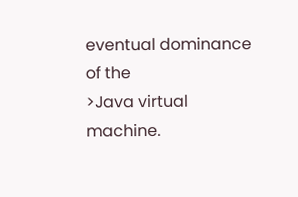eventual dominance of the
>Java virtual machine.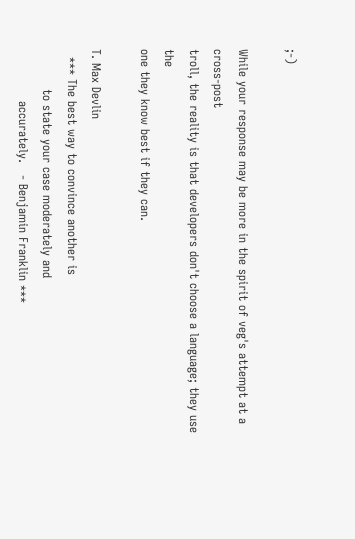;-)

While your response may be more in the spirit of veg's attempt at a cross-post
troll, the reality is that developers don't choose a language; they use the
one they know best if they can.

T. Max Devlin
  *** The best way to convince another is
          to state your case moderately and
             accurately.   - Benjamin Franklin ***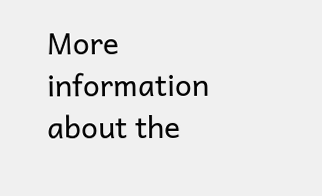More information about the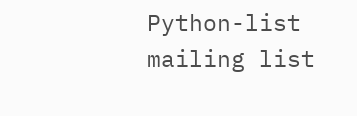Python-list mailing list